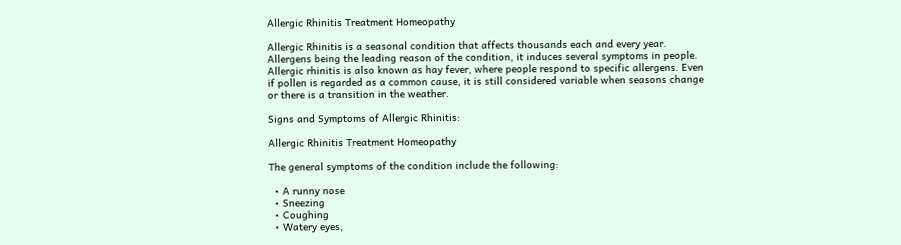Allergic Rhinitis Treatment Homeopathy

Allergic Rhinitis is a seasonal condition that affects thousands each and every year. Allergens being the leading reason of the condition, it induces several symptoms in people. Allergic rhinitis is also known as hay fever, where people respond to specific allergens. Even if pollen is regarded as a common cause, it is still considered variable when seasons change or there is a transition in the weather.

Signs and Symptoms of Allergic Rhinitis:

Allergic Rhinitis Treatment Homeopathy

The general symptoms of the condition include the following:

  • A runny nose
  • Sneezing
  • Coughing
  • Watery eyes,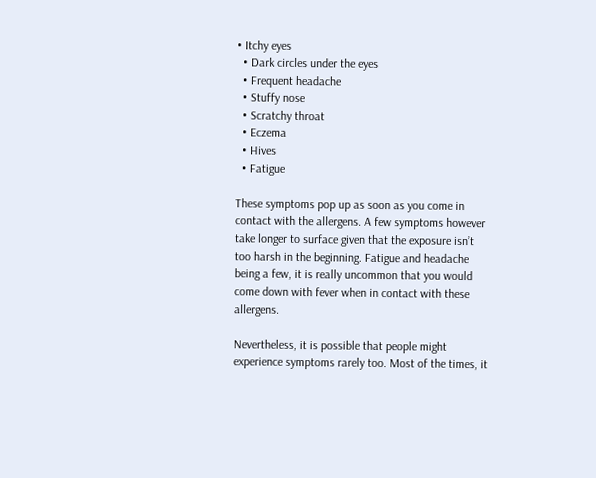• Itchy eyes
  • Dark circles under the eyes
  • Frequent headache
  • Stuffy nose
  • Scratchy throat
  • Eczema
  • Hives
  • Fatigue

These symptoms pop up as soon as you come in contact with the allergens. A few symptoms however take longer to surface given that the exposure isn’t too harsh in the beginning. Fatigue and headache being a few, it is really uncommon that you would come down with fever when in contact with these allergens.

Nevertheless, it is possible that people might experience symptoms rarely too. Most of the times, it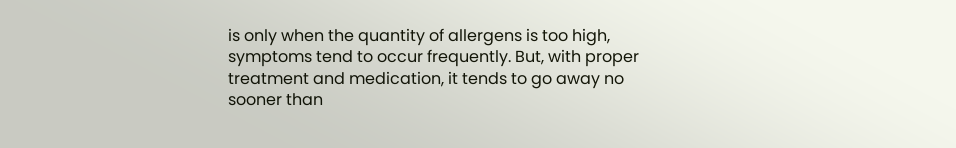is only when the quantity of allergens is too high, symptoms tend to occur frequently. But, with proper treatment and medication, it tends to go away no sooner than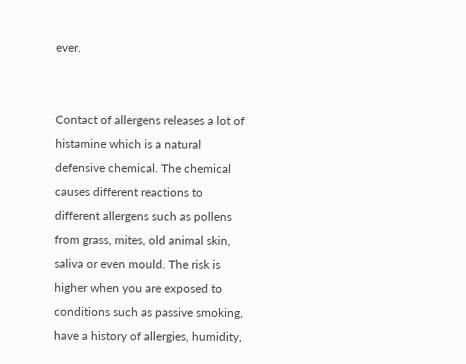ever.


Contact of allergens releases a lot of histamine which is a natural defensive chemical. The chemical causes different reactions to different allergens such as pollens from grass, mites, old animal skin, saliva or even mould. The risk is higher when you are exposed to conditions such as passive smoking, have a history of allergies, humidity,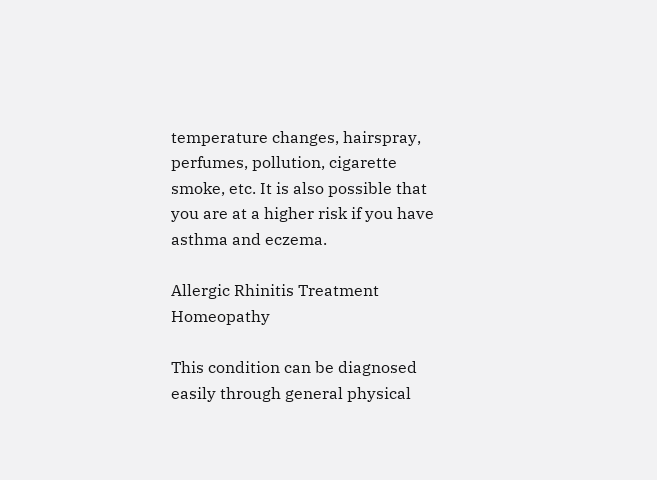temperature changes, hairspray, perfumes, pollution, cigarette smoke, etc. It is also possible that you are at a higher risk if you have asthma and eczema.

Allergic Rhinitis Treatment Homeopathy

This condition can be diagnosed easily through general physical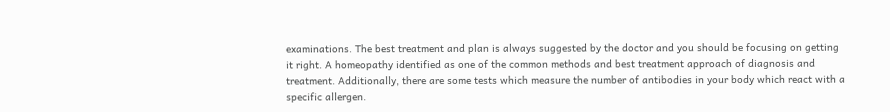examinations. The best treatment and plan is always suggested by the doctor and you should be focusing on getting it right. A homeopathy identified as one of the common methods and best treatment approach of diagnosis and treatment. Additionally, there are some tests which measure the number of antibodies in your body which react with a specific allergen.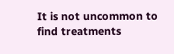It is not uncommon to find treatments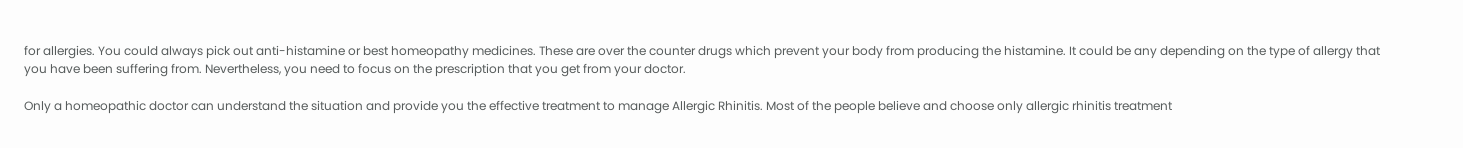for allergies. You could always pick out anti-histamine or best homeopathy medicines. These are over the counter drugs which prevent your body from producing the histamine. It could be any depending on the type of allergy that you have been suffering from. Nevertheless, you need to focus on the prescription that you get from your doctor.

Only a homeopathic doctor can understand the situation and provide you the effective treatment to manage Allergic Rhinitis. Most of the people believe and choose only allergic rhinitis treatment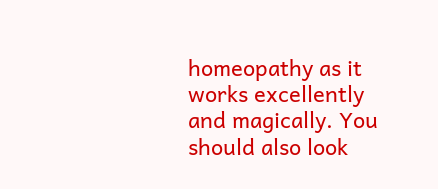homeopathy as it works excellently and magically. You should also look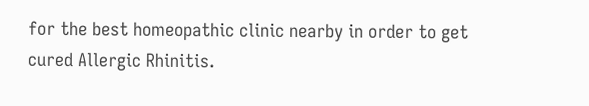for the best homeopathic clinic nearby in order to get cured Allergic Rhinitis.